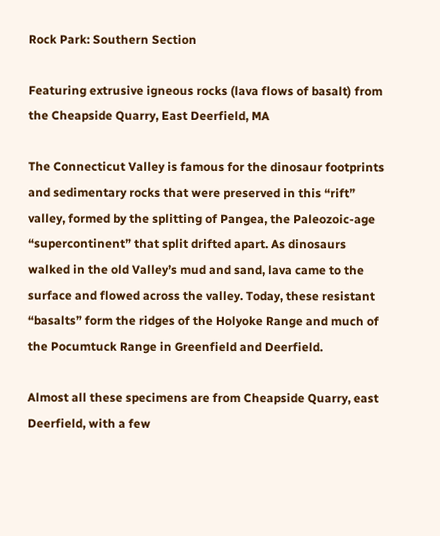Rock Park: Southern Section

Featuring extrusive igneous rocks (lava flows of basalt) from the Cheapside Quarry, East Deerfield, MA

The Connecticut Valley is famous for the dinosaur footprints and sedimentary rocks that were preserved in this “rift” valley, formed by the splitting of Pangea, the Paleozoic-age “supercontinent” that split drifted apart. As dinosaurs walked in the old Valley’s mud and sand, lava came to the surface and flowed across the valley. Today, these resistant “basalts” form the ridges of the Holyoke Range and much of the Pocumtuck Range in Greenfield and Deerfield.

Almost all these specimens are from Cheapside Quarry, east Deerfield, with a few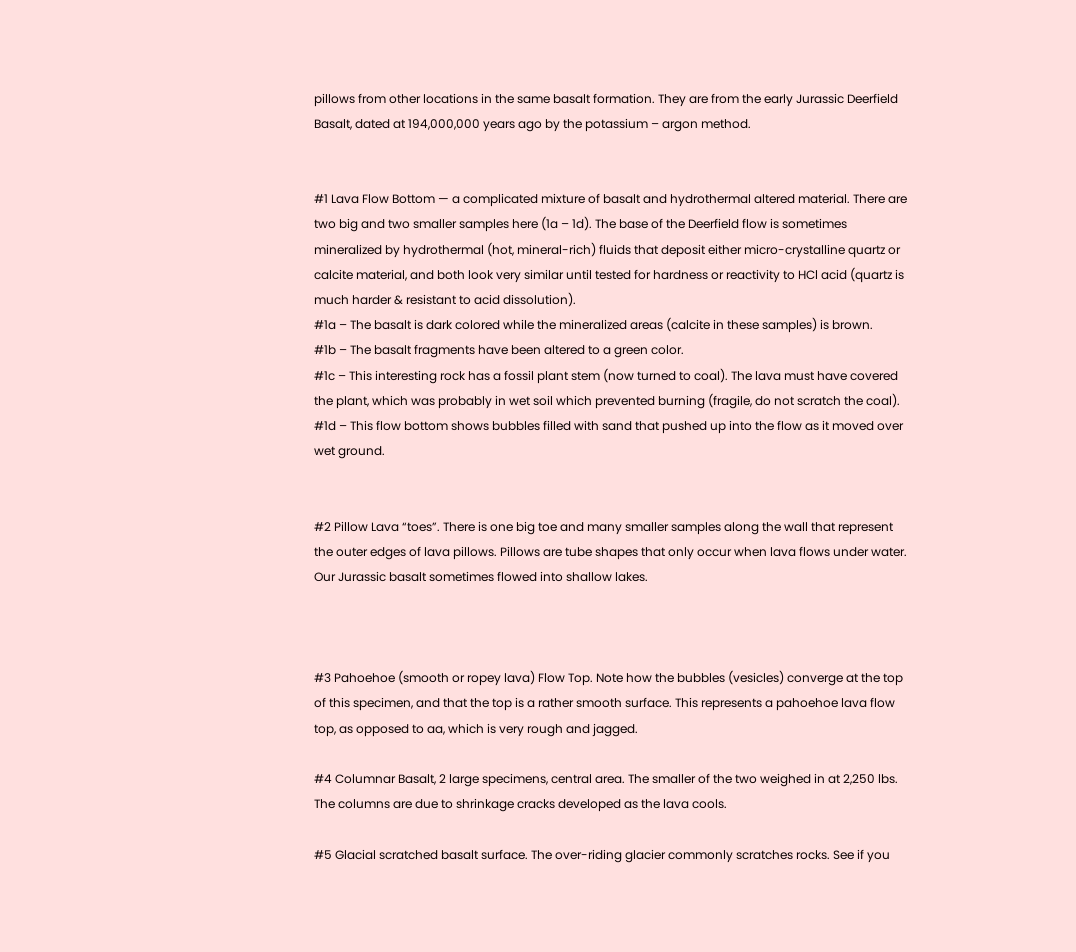pillows from other locations in the same basalt formation. They are from the early Jurassic Deerfield Basalt, dated at 194,000,000 years ago by the potassium – argon method.


#1 Lava Flow Bottom — a complicated mixture of basalt and hydrothermal altered material. There are two big and two smaller samples here (1a – 1d). The base of the Deerfield flow is sometimes mineralized by hydrothermal (hot, mineral-rich) fluids that deposit either micro-crystalline quartz or calcite material, and both look very similar until tested for hardness or reactivity to HCl acid (quartz is much harder & resistant to acid dissolution).
#1a – The basalt is dark colored while the mineralized areas (calcite in these samples) is brown.
#1b – The basalt fragments have been altered to a green color.
#1c – This interesting rock has a fossil plant stem (now turned to coal). The lava must have covered the plant, which was probably in wet soil which prevented burning (fragile, do not scratch the coal).
#1d – This flow bottom shows bubbles filled with sand that pushed up into the flow as it moved over wet ground.


#2 Pillow Lava “toes”. There is one big toe and many smaller samples along the wall that represent the outer edges of lava pillows. Pillows are tube shapes that only occur when lava flows under water. Our Jurassic basalt sometimes flowed into shallow lakes.



#3 Pahoehoe (smooth or ropey lava) Flow Top. Note how the bubbles (vesicles) converge at the top of this specimen, and that the top is a rather smooth surface. This represents a pahoehoe lava flow top, as opposed to aa, which is very rough and jagged.

#4 Columnar Basalt, 2 large specimens, central area. The smaller of the two weighed in at 2,250 lbs. The columns are due to shrinkage cracks developed as the lava cools.

#5 Glacial scratched basalt surface. The over-riding glacier commonly scratches rocks. See if you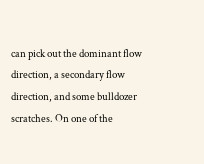can pick out the dominant flow direction, a secondary flow direction, and some bulldozer scratches. On one of the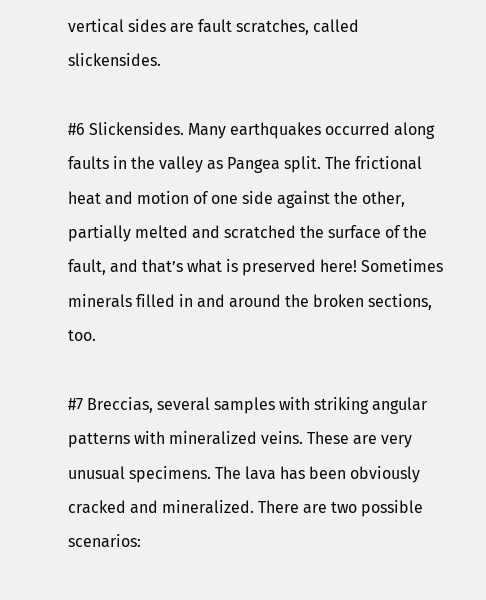vertical sides are fault scratches, called slickensides.

#6 Slickensides. Many earthquakes occurred along faults in the valley as Pangea split. The frictional heat and motion of one side against the other, partially melted and scratched the surface of the fault, and that’s what is preserved here! Sometimes minerals filled in and around the broken sections, too.

#7 Breccias, several samples with striking angular patterns with mineralized veins. These are very unusual specimens. The lava has been obviously cracked and mineralized. There are two possible scenarios: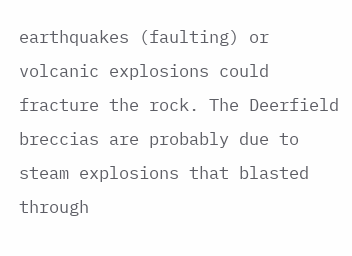earthquakes (faulting) or volcanic explosions could fracture the rock. The Deerfield breccias are probably due to steam explosions that blasted through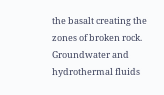the basalt creating the zones of broken rock. Groundwater and hydrothermal fluids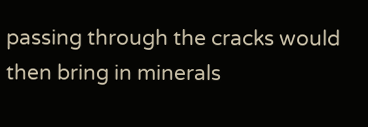passing through the cracks would then bring in minerals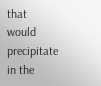that would precipitate in the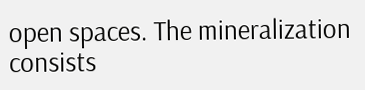open spaces. The mineralization consists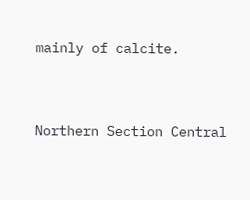mainly of calcite.




Northern Section Central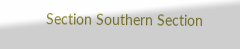Section Southern Section